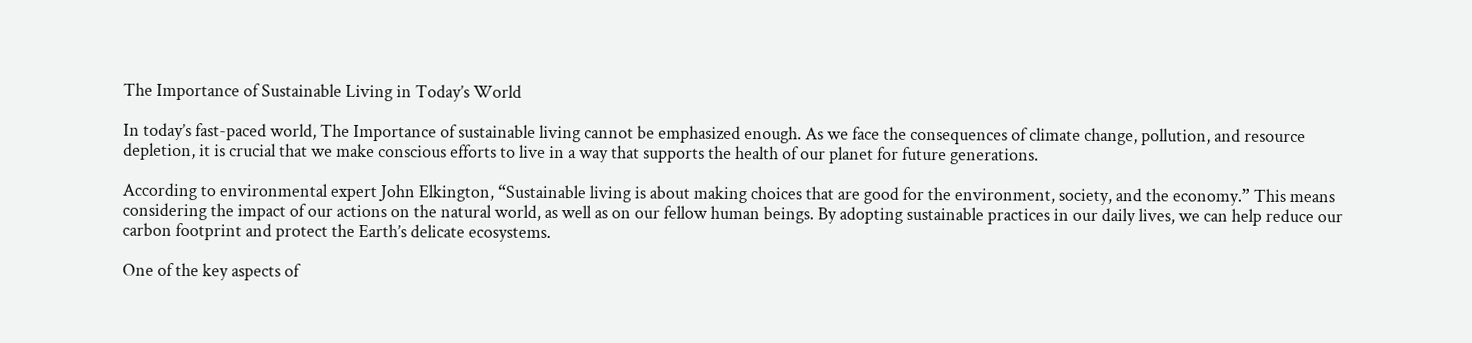The Importance of Sustainable Living in Today’s World

In today’s fast-paced world, The Importance of sustainable living cannot be emphasized enough. As we face the consequences of climate change, pollution, and resource depletion, it is crucial that we make conscious efforts to live in a way that supports the health of our planet for future generations.

According to environmental expert John Elkington, “Sustainable living is about making choices that are good for the environment, society, and the economy.” This means considering the impact of our actions on the natural world, as well as on our fellow human beings. By adopting sustainable practices in our daily lives, we can help reduce our carbon footprint and protect the Earth’s delicate ecosystems.

One of the key aspects of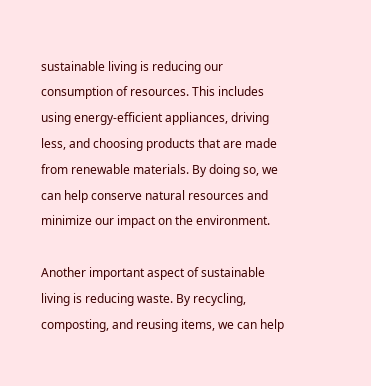sustainable living is reducing our consumption of resources. This includes using energy-efficient appliances, driving less, and choosing products that are made from renewable materials. By doing so, we can help conserve natural resources and minimize our impact on the environment.

Another important aspect of sustainable living is reducing waste. By recycling, composting, and reusing items, we can help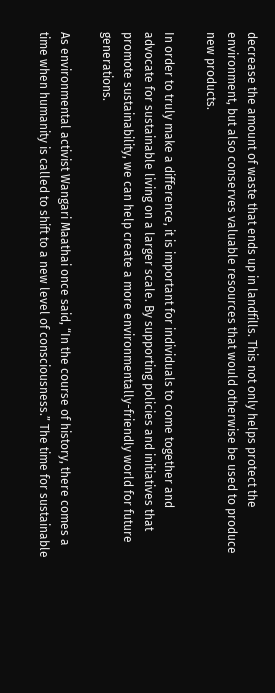decrease the amount of waste that ends up in landfills. This not only helps protect the environment, but also conserves valuable resources that would otherwise be used to produce new products.

In order to truly make a difference, it is important for individuals to come together and advocate for sustainable living on a larger scale. By supporting policies and initiatives that promote sustainability, we can help create a more environmentally-friendly world for future generations.

As environmental activist Wangari Maathai once said, “In the course of history, there comes a time when humanity is called to shift to a new level of consciousness.” The time for sustainable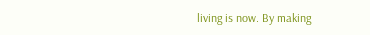living is now. By making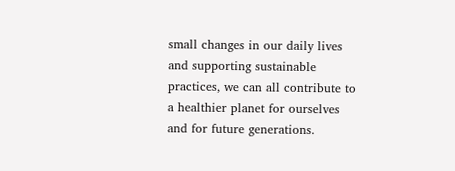small changes in our daily lives and supporting sustainable practices, we can all contribute to a healthier planet for ourselves and for future generations.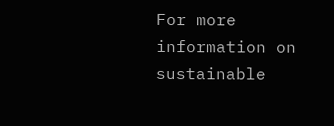For more information on sustainable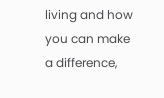living and how you can make a difference,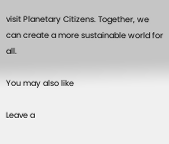visit Planetary Citizens. Together, we can create a more sustainable world for all.

You may also like

Leave a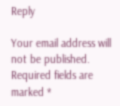Reply

Your email address will not be published. Required fields are marked *